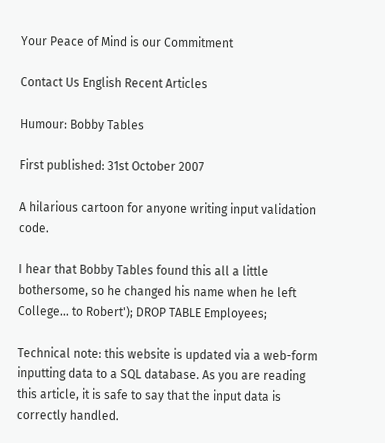Your Peace of Mind is our Commitment

Contact Us English Recent Articles

Humour: Bobby Tables

First published: 31st October 2007

A hilarious cartoon for anyone writing input validation code.

I hear that Bobby Tables found this all a little bothersome, so he changed his name when he left College... to Robert'); DROP TABLE Employees;

Technical note: this website is updated via a web-form inputting data to a SQL database. As you are reading this article, it is safe to say that the input data is correctly handled.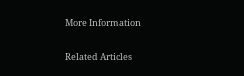More Information

Related Articles